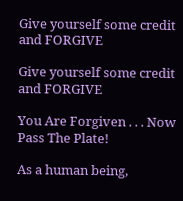Give yourself some credit and FORGIVE

Give yourself some credit and FORGIVE

You Are Forgiven . . . Now Pass The Plate!

As a human being,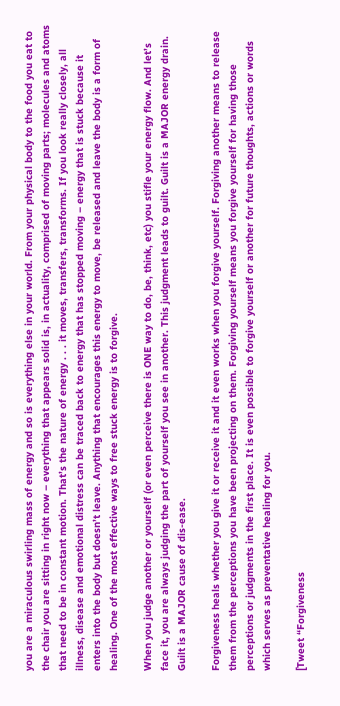you are a miraculous swirling mass of energy and so is everything else in your world. From your physical body to the food you eat to the chair you are sitting in right now – everything that appears solid is, in actuality, comprised of moving parts; molecules and atoms that need to be in constant motion. That’s the nature of energy . . . it moves, transfers, transforms. If you look really closely, all illness, disease and emotional distress can be traced back to energy that has stopped moving – energy that is stuck because it enters into the body but doesn’t leave. Anything that encourages this energy to move, be released and leave the body is a form of healing. One of the most effective ways to free stuck energy is to forgive.

When you judge another or yourself (or even perceive there is ONE way to do, be, think, etc) you stifle your energy flow. And let’s face it, you are always judging the part of yourself you see in another. This judgment leads to guilt. Guilt is a MAJOR energy drain. Guilt is a MAJOR cause of dis-ease.

Forgiveness heals whether you give it or receive it and it even works when you forgive yourself. Forgiving another means to release them from the perceptions you have been projecting on them. Forgiving yourself means you forgive yourself for having those perceptions or judgments in the first place. It is even possible to forgive yourself or another for future thoughts, actions or words which serves as preventative healing for you.

[Tweet “Forgiveness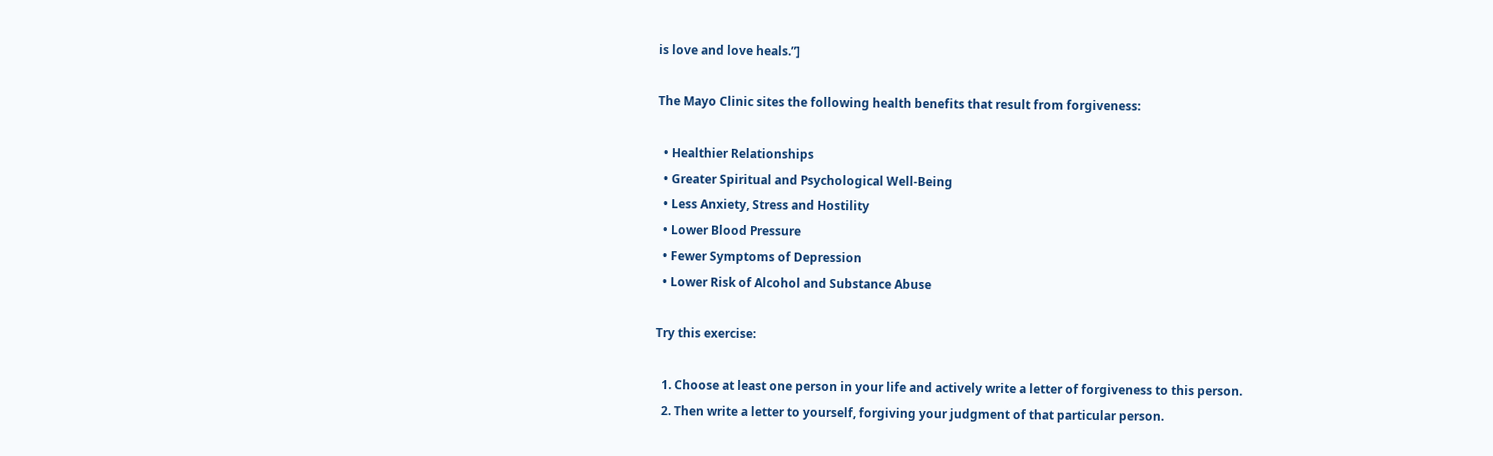is love and love heals.”]

The Mayo Clinic sites the following health benefits that result from forgiveness:

  • Healthier Relationships
  • Greater Spiritual and Psychological Well-Being
  • Less Anxiety, Stress and Hostility
  • Lower Blood Pressure
  • Fewer Symptoms of Depression
  • Lower Risk of Alcohol and Substance Abuse

Try this exercise:

  1. Choose at least one person in your life and actively write a letter of forgiveness to this person.
  2. Then write a letter to yourself, forgiving your judgment of that particular person.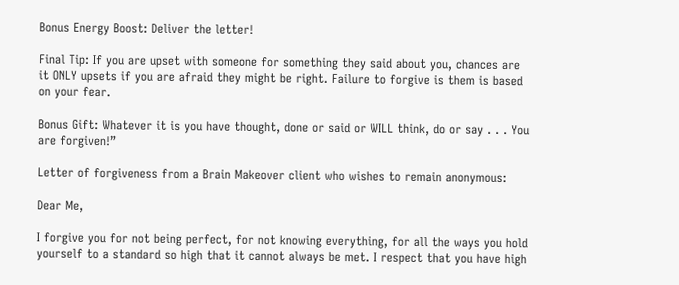Bonus Energy Boost: Deliver the letter!

Final Tip: If you are upset with someone for something they said about you, chances are it ONLY upsets if you are afraid they might be right. Failure to forgive is them is based on your fear.

Bonus Gift: Whatever it is you have thought, done or said or WILL think, do or say . . . You are forgiven!”

Letter of forgiveness from a Brain Makeover client who wishes to remain anonymous:

Dear Me,

I forgive you for not being perfect, for not knowing everything, for all the ways you hold yourself to a standard so high that it cannot always be met. I respect that you have high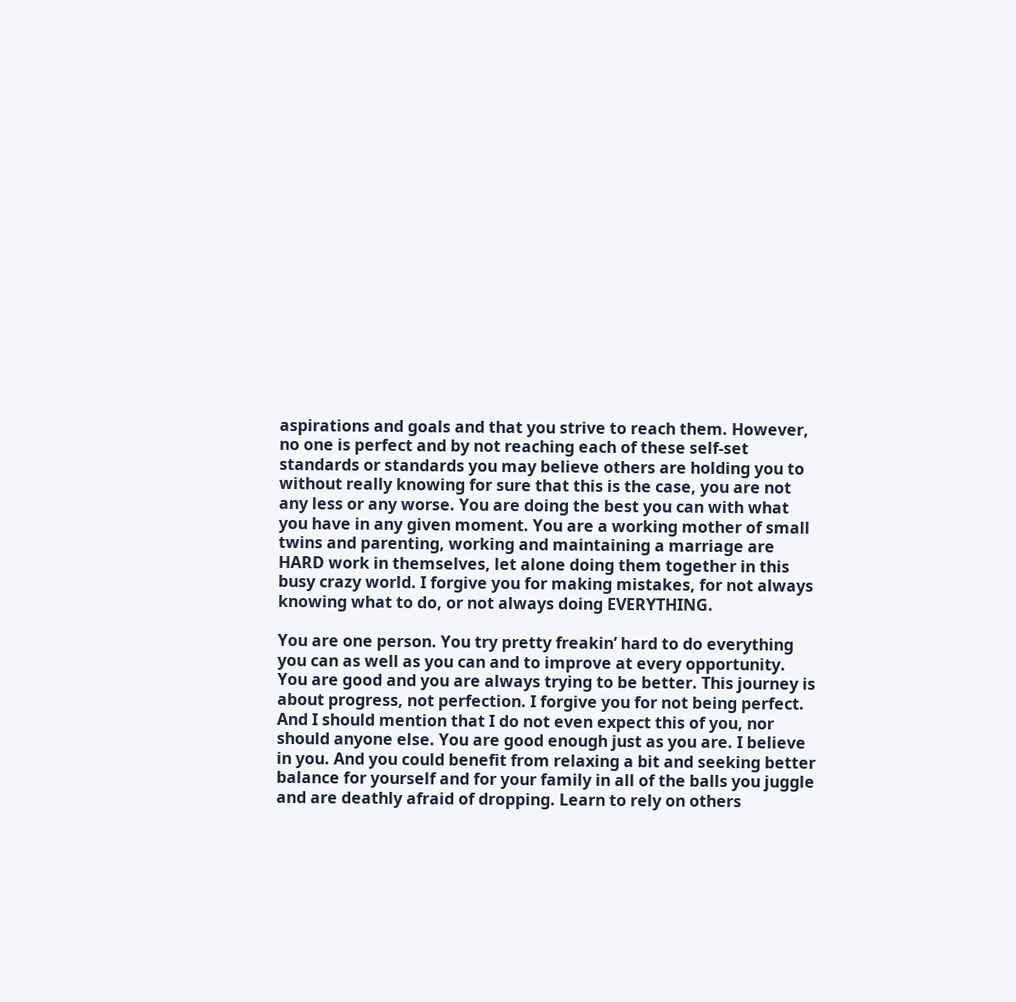aspirations and goals and that you strive to reach them. However, no one is perfect and by not reaching each of these self-set standards or standards you may believe others are holding you to without really knowing for sure that this is the case, you are not any less or any worse. You are doing the best you can with what you have in any given moment. You are a working mother of small twins and parenting, working and maintaining a marriage are HARD work in themselves, let alone doing them together in this busy crazy world. I forgive you for making mistakes, for not always knowing what to do, or not always doing EVERYTHING.

You are one person. You try pretty freakin’ hard to do everything you can as well as you can and to improve at every opportunity. You are good and you are always trying to be better. This journey is about progress, not perfection. I forgive you for not being perfect. And I should mention that I do not even expect this of you, nor should anyone else. You are good enough just as you are. I believe in you. And you could benefit from relaxing a bit and seeking better balance for yourself and for your family in all of the balls you juggle and are deathly afraid of dropping. Learn to rely on others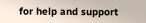for help and support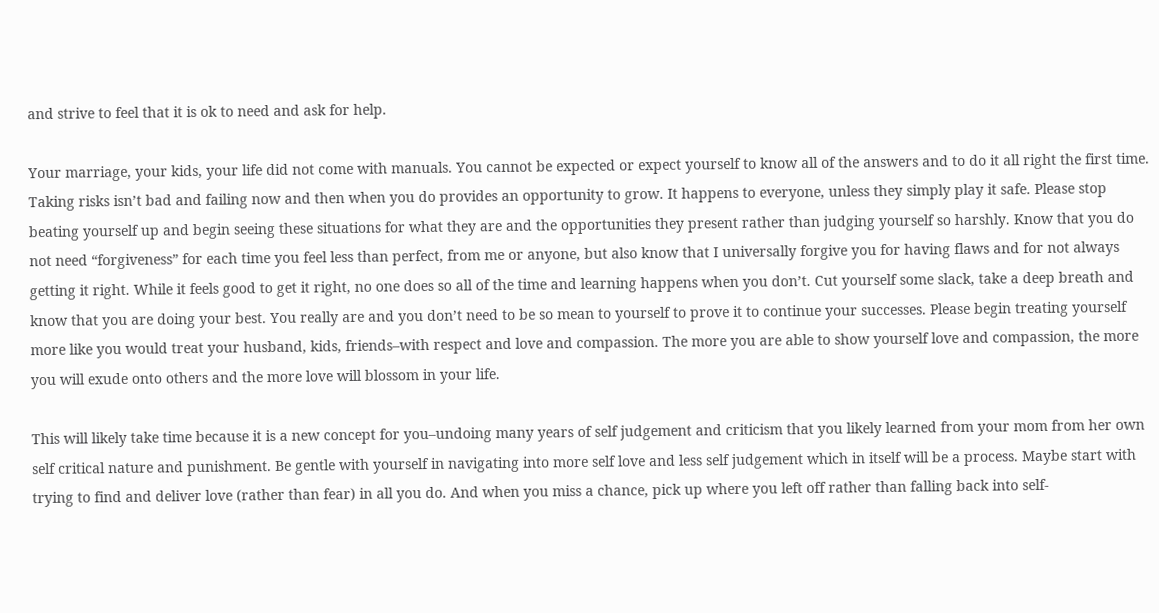and strive to feel that it is ok to need and ask for help.

Your marriage, your kids, your life did not come with manuals. You cannot be expected or expect yourself to know all of the answers and to do it all right the first time. Taking risks isn’t bad and failing now and then when you do provides an opportunity to grow. It happens to everyone, unless they simply play it safe. Please stop beating yourself up and begin seeing these situations for what they are and the opportunities they present rather than judging yourself so harshly. Know that you do not need “forgiveness” for each time you feel less than perfect, from me or anyone, but also know that I universally forgive you for having flaws and for not always getting it right. While it feels good to get it right, no one does so all of the time and learning happens when you don’t. Cut yourself some slack, take a deep breath and know that you are doing your best. You really are and you don’t need to be so mean to yourself to prove it to continue your successes. Please begin treating yourself more like you would treat your husband, kids, friends–with respect and love and compassion. The more you are able to show yourself love and compassion, the more you will exude onto others and the more love will blossom in your life.

This will likely take time because it is a new concept for you–undoing many years of self judgement and criticism that you likely learned from your mom from her own self critical nature and punishment. Be gentle with yourself in navigating into more self love and less self judgement which in itself will be a process. Maybe start with trying to find and deliver love (rather than fear) in all you do. And when you miss a chance, pick up where you left off rather than falling back into self-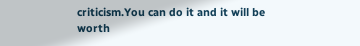criticism.You can do it and it will be worth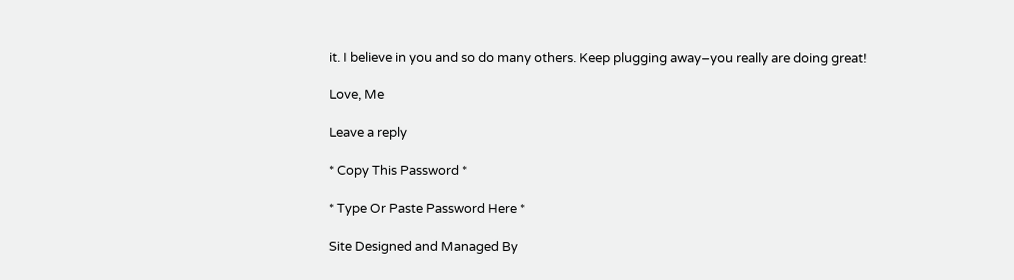it. I believe in you and so do many others. Keep plugging away–you really are doing great!

Love, Me

Leave a reply

* Copy This Password *

* Type Or Paste Password Here *

Site Designed and Managed By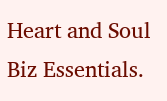Heart and Soul Biz Essentials.